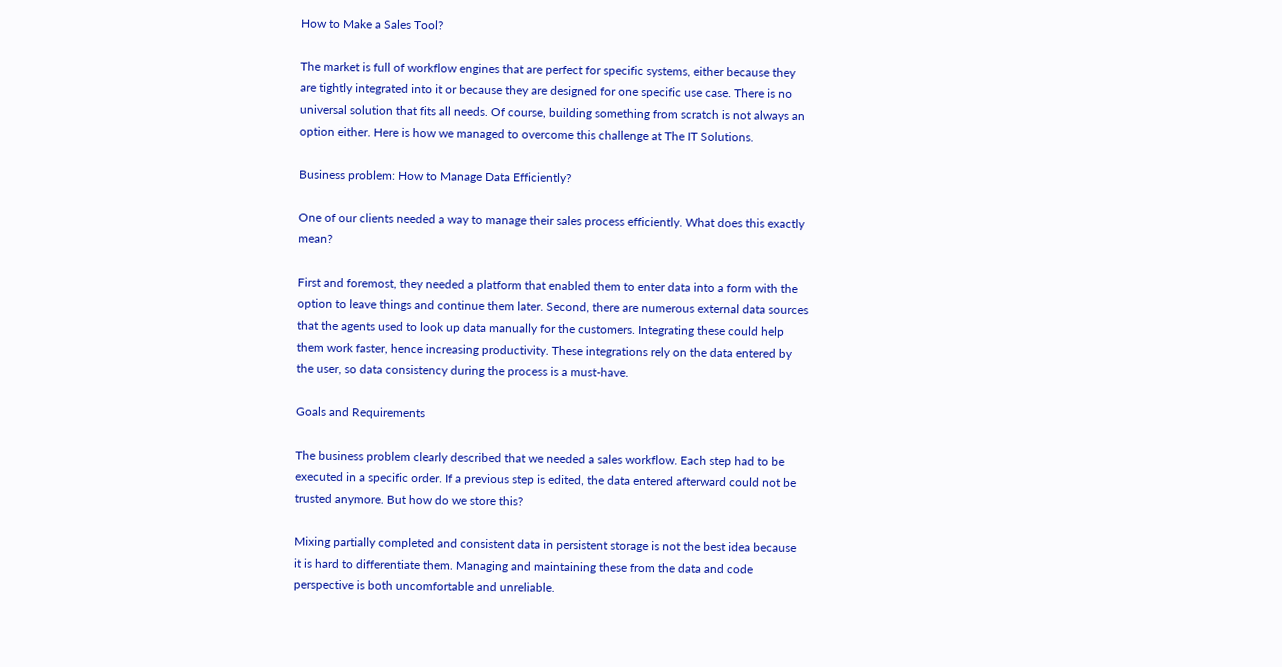How to Make a Sales Tool?

The market is full of workflow engines that are perfect for specific systems, either because they are tightly integrated into it or because they are designed for one specific use case. There is no universal solution that fits all needs. Of course, building something from scratch is not always an option either. Here is how we managed to overcome this challenge at The IT Solutions.

Business problem: How to Manage Data Efficiently?

One of our clients needed a way to manage their sales process efficiently. What does this exactly mean?

First and foremost, they needed a platform that enabled them to enter data into a form with the option to leave things and continue them later. Second, there are numerous external data sources that the agents used to look up data manually for the customers. Integrating these could help them work faster, hence increasing productivity. These integrations rely on the data entered by the user, so data consistency during the process is a must-have.

Goals and Requirements

The business problem clearly described that we needed a sales workflow. Each step had to be executed in a specific order. If a previous step is edited, the data entered afterward could not be trusted anymore. But how do we store this?

Mixing partially completed and consistent data in persistent storage is not the best idea because it is hard to differentiate them. Managing and maintaining these from the data and code perspective is both uncomfortable and unreliable.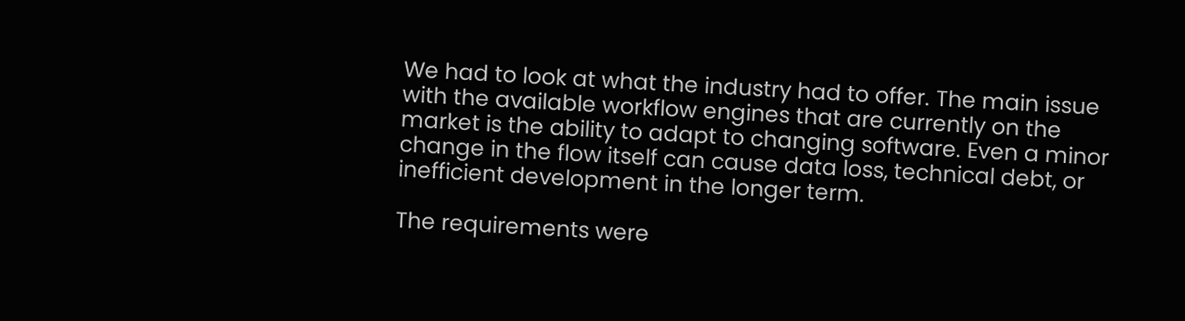We had to look at what the industry had to offer. The main issue with the available workflow engines that are currently on the market is the ability to adapt to changing software. Even a minor change in the flow itself can cause data loss, technical debt, or inefficient development in the longer term.

The requirements were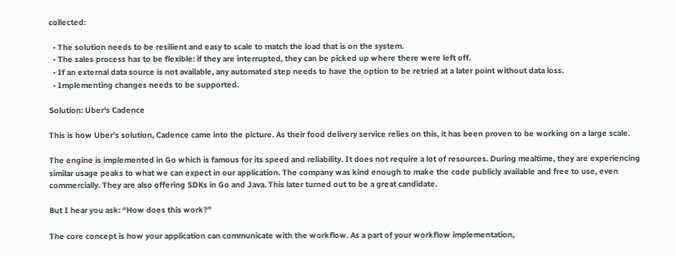collected:

  • The solution needs to be resilient and easy to scale to match the load that is on the system.
  • The sales process has to be flexible: if they are interrupted, they can be picked up where there were left off.
  • If an external data source is not available, any automated step needs to have the option to be retried at a later point without data loss.
  • Implementing changes needs to be supported.

Solution: Uber's Cadence

This is how Uber’s solution, Cadence came into the picture. As their food delivery service relies on this, it has been proven to be working on a large scale.

The engine is implemented in Go which is famous for its speed and reliability. It does not require a lot of resources. During mealtime, they are experiencing similar usage peaks to what we can expect in our application. The company was kind enough to make the code publicly available and free to use, even commercially. They are also offering SDKs in Go and Java. This later turned out to be a great candidate.

But I hear you ask: “How does this work?”

The core concept is how your application can communicate with the workflow. As a part of your workflow implementation,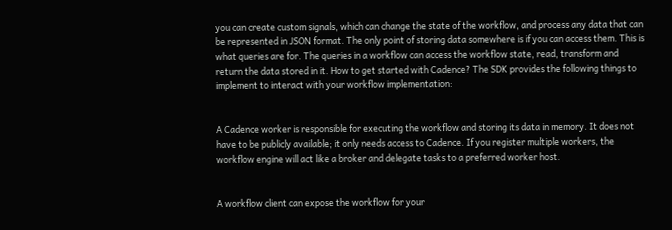you can create custom signals, which can change the state of the workflow, and process any data that can be represented in JSON format. The only point of storing data somewhere is if you can access them. This is what queries are for. The queries in a workflow can access the workflow state, read, transform and return the data stored in it. How to get started with Cadence? The SDK provides the following things to implement to interact with your workflow implementation:


A Cadence worker is responsible for executing the workflow and storing its data in memory. It does not have to be publicly available; it only needs access to Cadence. If you register multiple workers, the workflow engine will act like a broker and delegate tasks to a preferred worker host.


A workflow client can expose the workflow for your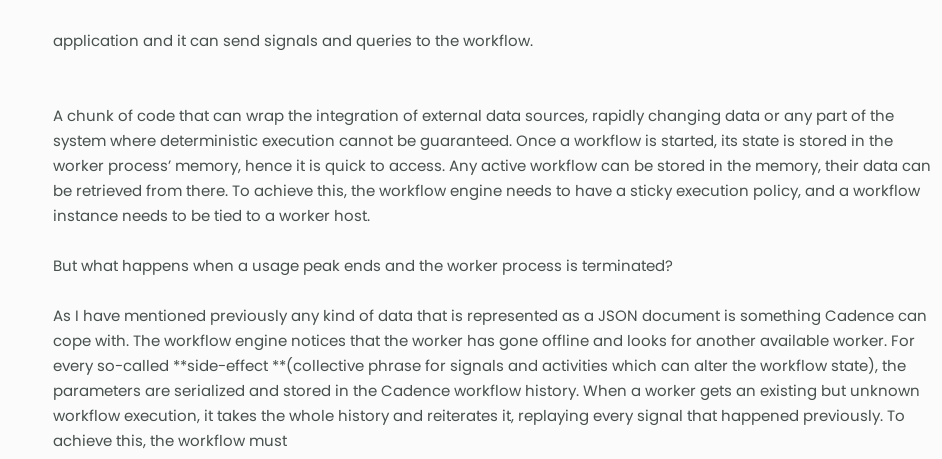application and it can send signals and queries to the workflow.


A chunk of code that can wrap the integration of external data sources, rapidly changing data or any part of the system where deterministic execution cannot be guaranteed. Once a workflow is started, its state is stored in the worker process’ memory, hence it is quick to access. Any active workflow can be stored in the memory, their data can be retrieved from there. To achieve this, the workflow engine needs to have a sticky execution policy, and a workflow instance needs to be tied to a worker host.

But what happens when a usage peak ends and the worker process is terminated?

As I have mentioned previously any kind of data that is represented as a JSON document is something Cadence can cope with. The workflow engine notices that the worker has gone offline and looks for another available worker. For every so-called **side-effect **(collective phrase for signals and activities which can alter the workflow state), the parameters are serialized and stored in the Cadence workflow history. When a worker gets an existing but unknown workflow execution, it takes the whole history and reiterates it, replaying every signal that happened previously. To achieve this, the workflow must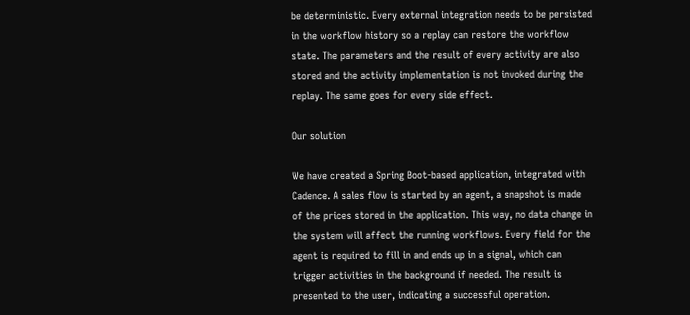be deterministic. Every external integration needs to be persisted in the workflow history so a replay can restore the workflow state. The parameters and the result of every activity are also stored and the activity implementation is not invoked during the replay. The same goes for every side effect.

Our solution

We have created a Spring Boot-based application, integrated with Cadence. A sales flow is started by an agent, a snapshot is made of the prices stored in the application. This way, no data change in the system will affect the running workflows. Every field for the agent is required to fill in and ends up in a signal, which can trigger activities in the background if needed. The result is presented to the user, indicating a successful operation.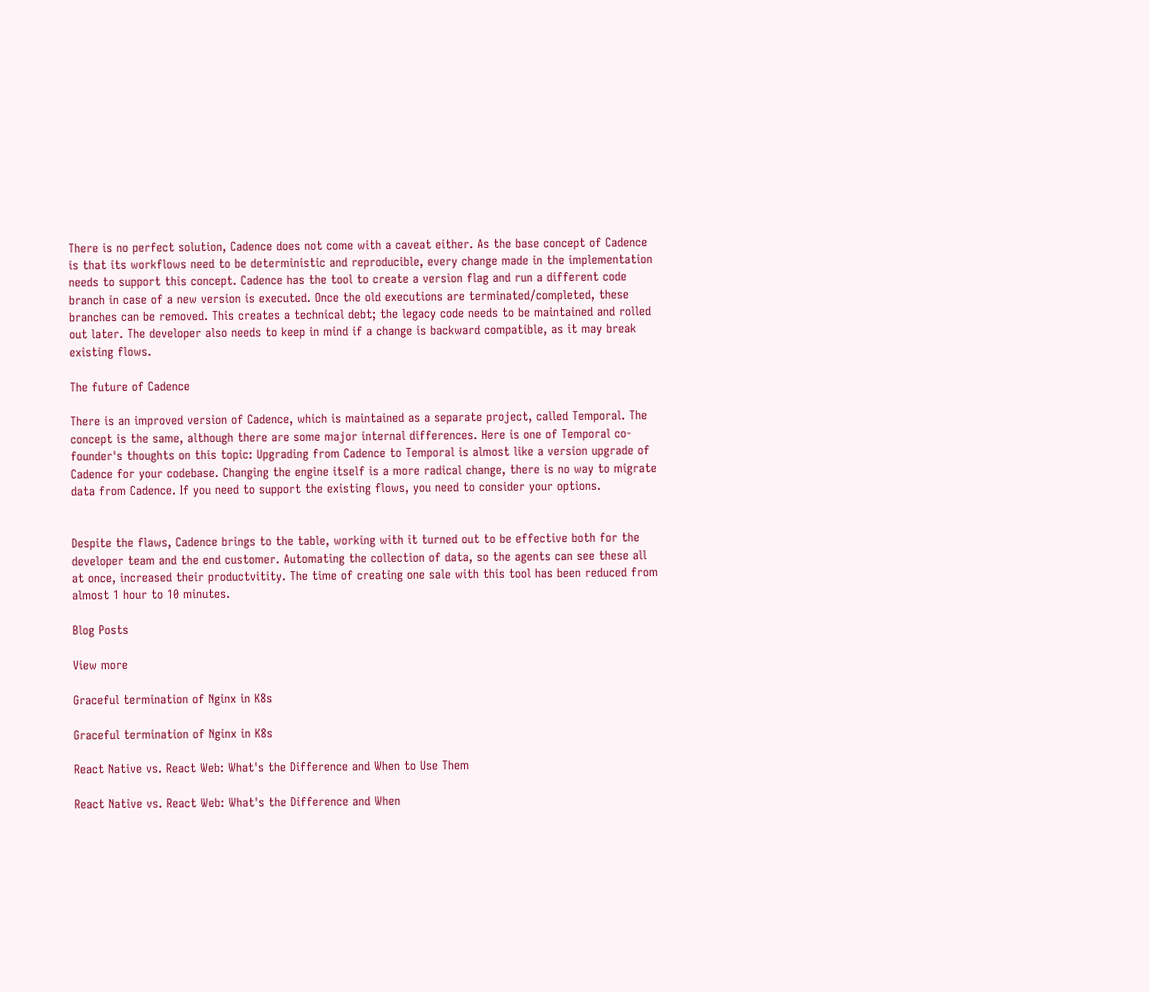There is no perfect solution, Cadence does not come with a caveat either. As the base concept of Cadence is that its workflows need to be deterministic and reproducible, every change made in the implementation needs to support this concept. Cadence has the tool to create a version flag and run a different code branch in case of a new version is executed. Once the old executions are terminated/completed, these branches can be removed. This creates a technical debt; the legacy code needs to be maintained and rolled out later. The developer also needs to keep in mind if a change is backward compatible, as it may break existing flows.

The future of Cadence

There is an improved version of Cadence, which is maintained as a separate project, called Temporal. The concept is the same, although there are some major internal differences. Here is one of Temporal co-founder's thoughts on this topic: Upgrading from Cadence to Temporal is almost like a version upgrade of Cadence for your codebase. Changing the engine itself is a more radical change, there is no way to migrate data from Cadence. If you need to support the existing flows, you need to consider your options.


Despite the flaws, Cadence brings to the table, working with it turned out to be effective both for the developer team and the end customer. Automating the collection of data, so the agents can see these all at once, increased their productvitity. The time of creating one sale with this tool has been reduced from almost 1 hour to 10 minutes.

Blog Posts

View more

Graceful termination of Nginx in K8s

Graceful termination of Nginx in K8s

React Native vs. React Web: What's the Difference and When to Use Them

React Native vs. React Web: What's the Difference and When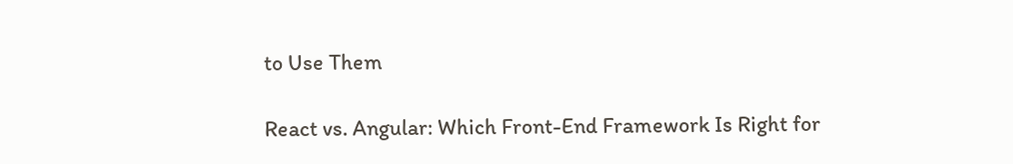to Use Them

React vs. Angular: Which Front-End Framework Is Right for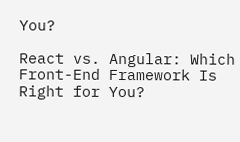You?

React vs. Angular: Which Front-End Framework Is Right for You?